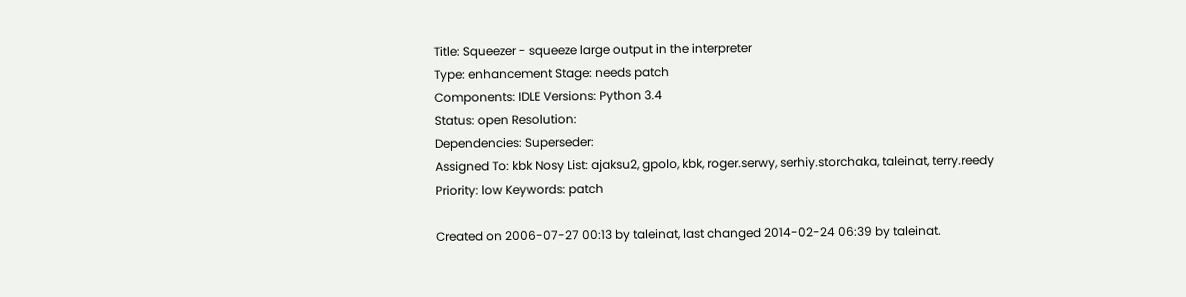Title: Squeezer - squeeze large output in the interpreter
Type: enhancement Stage: needs patch
Components: IDLE Versions: Python 3.4
Status: open Resolution:
Dependencies: Superseder:
Assigned To: kbk Nosy List: ajaksu2, gpolo, kbk, roger.serwy, serhiy.storchaka, taleinat, terry.reedy
Priority: low Keywords: patch

Created on 2006-07-27 00:13 by taleinat, last changed 2014-02-24 06:39 by taleinat.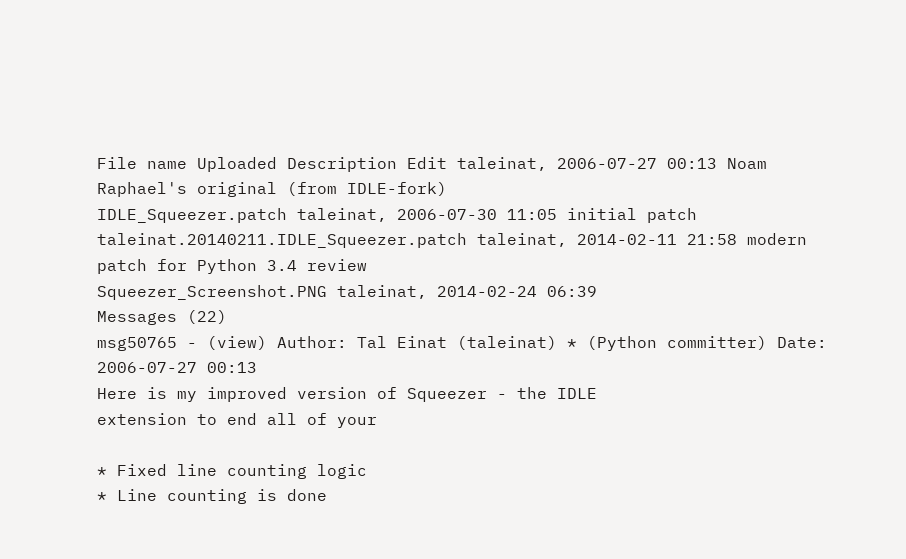File name Uploaded Description Edit taleinat, 2006-07-27 00:13 Noam Raphael's original (from IDLE-fork)
IDLE_Squeezer.patch taleinat, 2006-07-30 11:05 initial patch
taleinat.20140211.IDLE_Squeezer.patch taleinat, 2014-02-11 21:58 modern patch for Python 3.4 review
Squeezer_Screenshot.PNG taleinat, 2014-02-24 06:39
Messages (22)
msg50765 - (view) Author: Tal Einat (taleinat) * (Python committer) Date: 2006-07-27 00:13
Here is my improved version of Squeezer - the IDLE
extension to end all of your

* Fixed line counting logic
* Line counting is done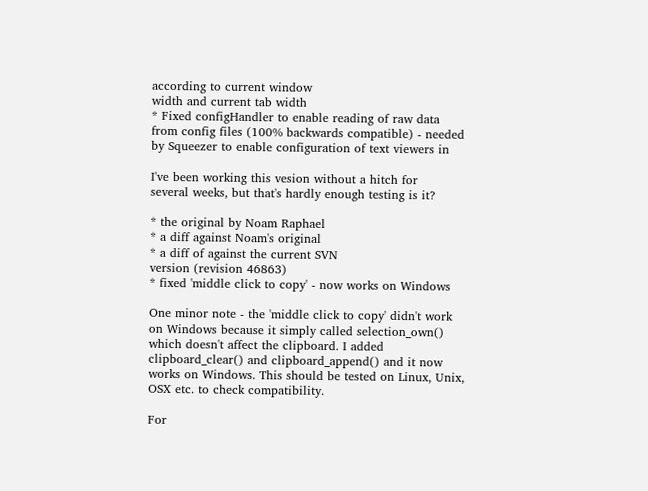according to current window
width and current tab width
* Fixed configHandler to enable reading of raw data
from config files (100% backwards compatible) - needed
by Squeezer to enable configuration of text viewers in

I've been working this vesion without a hitch for
several weeks, but that's hardly enough testing is it?

* the original by Noam Raphael
* a diff against Noam's original
* a diff of against the current SVN
version (revision 46863)
* fixed 'middle click to copy' - now works on Windows

One minor note - the 'middle click to copy' didn't work
on Windows because it simply called selection_own()
which doesn't affect the clipboard. I added
clipboard_clear() and clipboard_append() and it now
works on Windows. This should be tested on Linux, Unix,
OSX etc. to check compatibility.

For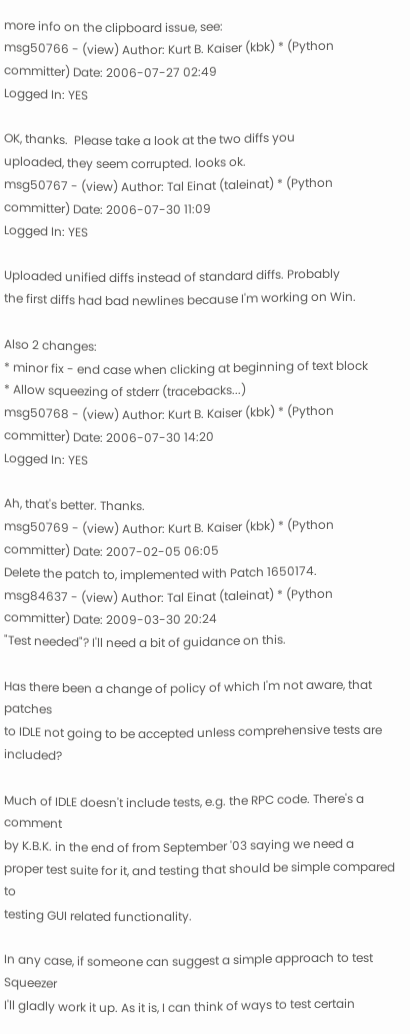more info on the clipboard issue, see:
msg50766 - (view) Author: Kurt B. Kaiser (kbk) * (Python committer) Date: 2006-07-27 02:49
Logged In: YES

OK, thanks.  Please take a look at the two diffs you
uploaded, they seem corrupted. looks ok.
msg50767 - (view) Author: Tal Einat (taleinat) * (Python committer) Date: 2006-07-30 11:09
Logged In: YES

Uploaded unified diffs instead of standard diffs. Probably
the first diffs had bad newlines because I'm working on Win.

Also 2 changes:
* minor fix - end case when clicking at beginning of text block
* Allow squeezing of stderr (tracebacks...)
msg50768 - (view) Author: Kurt B. Kaiser (kbk) * (Python committer) Date: 2006-07-30 14:20
Logged In: YES

Ah, that's better. Thanks.
msg50769 - (view) Author: Kurt B. Kaiser (kbk) * (Python committer) Date: 2007-02-05 06:05
Delete the patch to, implemented with Patch 1650174.
msg84637 - (view) Author: Tal Einat (taleinat) * (Python committer) Date: 2009-03-30 20:24
"Test needed"? I'll need a bit of guidance on this.

Has there been a change of policy of which I'm not aware, that patches
to IDLE not going to be accepted unless comprehensive tests are included?

Much of IDLE doesn't include tests, e.g. the RPC code. There's a comment
by K.B.K. in the end of from September '03 saying we need a
proper test suite for it, and testing that should be simple compared to
testing GUI related functionality.

In any case, if someone can suggest a simple approach to test Squeezer
I'll gladly work it up. As it is, I can think of ways to test certain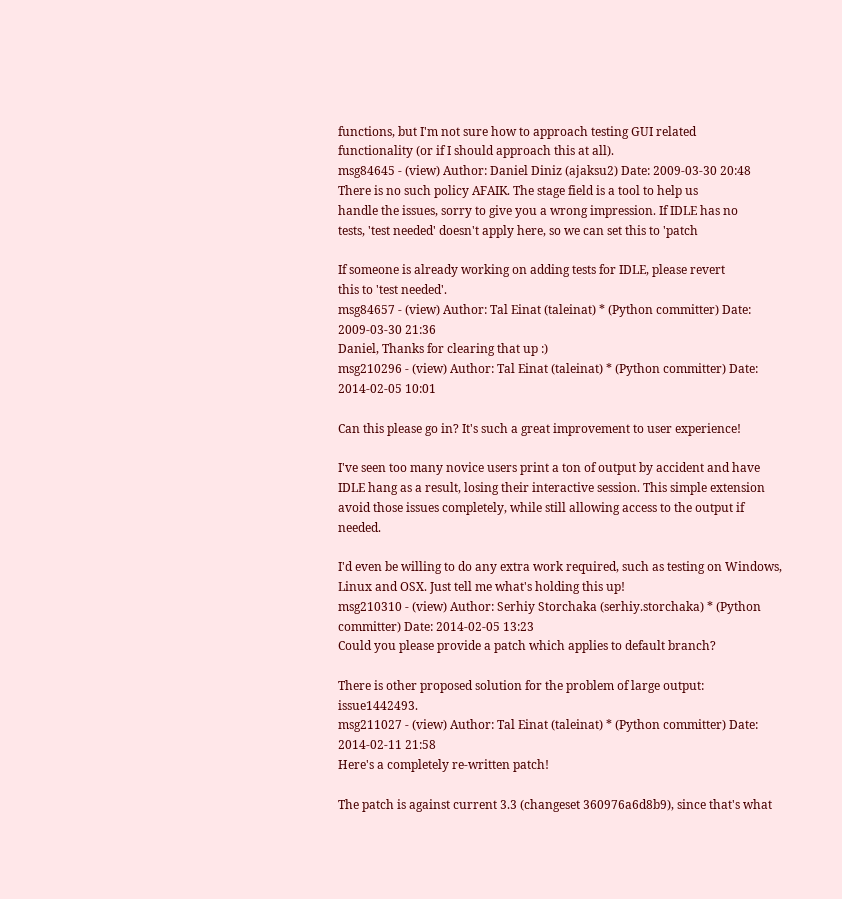functions, but I'm not sure how to approach testing GUI related
functionality (or if I should approach this at all).
msg84645 - (view) Author: Daniel Diniz (ajaksu2) Date: 2009-03-30 20:48
There is no such policy AFAIK. The stage field is a tool to help us
handle the issues, sorry to give you a wrong impression. If IDLE has no
tests, 'test needed' doesn't apply here, so we can set this to 'patch

If someone is already working on adding tests for IDLE, please revert
this to 'test needed'.
msg84657 - (view) Author: Tal Einat (taleinat) * (Python committer) Date: 2009-03-30 21:36
Daniel, Thanks for clearing that up :)
msg210296 - (view) Author: Tal Einat (taleinat) * (Python committer) Date: 2014-02-05 10:01

Can this please go in? It's such a great improvement to user experience!

I've seen too many novice users print a ton of output by accident and have IDLE hang as a result, losing their interactive session. This simple extension avoid those issues completely, while still allowing access to the output if needed.

I'd even be willing to do any extra work required, such as testing on Windows, Linux and OSX. Just tell me what's holding this up!
msg210310 - (view) Author: Serhiy Storchaka (serhiy.storchaka) * (Python committer) Date: 2014-02-05 13:23
Could you please provide a patch which applies to default branch?

There is other proposed solution for the problem of large output: issue1442493.
msg211027 - (view) Author: Tal Einat (taleinat) * (Python committer) Date: 2014-02-11 21:58
Here's a completely re-written patch!

The patch is against current 3.3 (changeset 360976a6d8b9), since that's what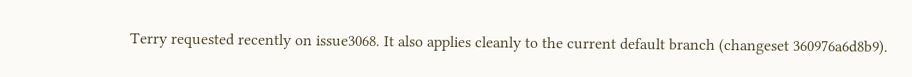Terry requested recently on issue3068. It also applies cleanly to the current default branch (changeset 360976a6d8b9).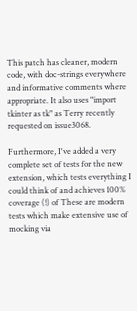This patch has cleaner, modern code, with doc-strings everywhere and informative comments where appropriate. It also uses "import tkinter as tk" as Terry recently requested on issue3068.

Furthermore, I've added a very complete set of tests for the new extension, which tests everything I could think of and achieves 100% coverage (!) of These are modern tests which make extensive use of mocking via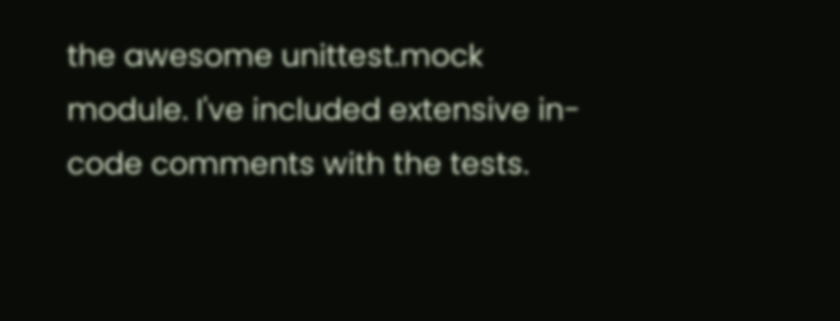the awesome unittest.mock module. I've included extensive in-code comments with the tests.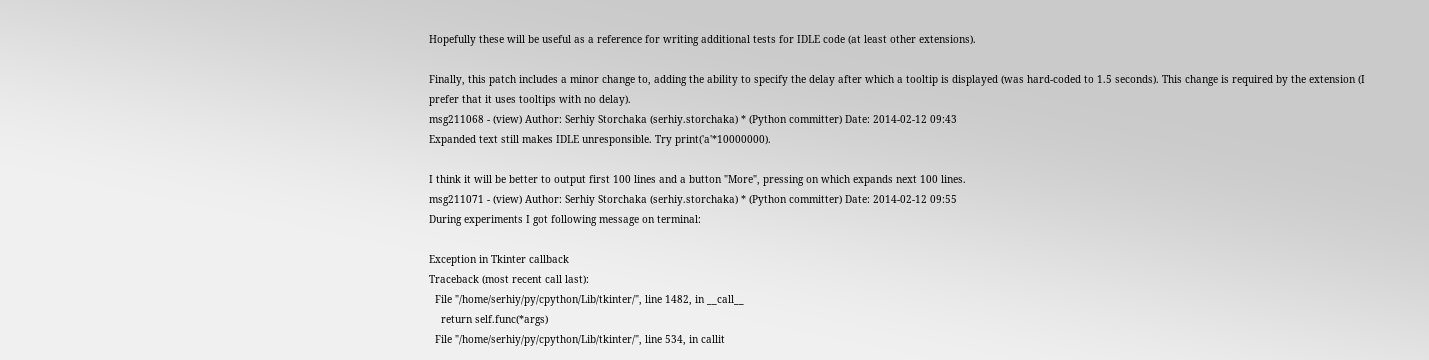Hopefully these will be useful as a reference for writing additional tests for IDLE code (at least other extensions).

Finally, this patch includes a minor change to, adding the ability to specify the delay after which a tooltip is displayed (was hard-coded to 1.5 seconds). This change is required by the extension (I prefer that it uses tooltips with no delay).
msg211068 - (view) Author: Serhiy Storchaka (serhiy.storchaka) * (Python committer) Date: 2014-02-12 09:43
Expanded text still makes IDLE unresponsible. Try print('a'*10000000).

I think it will be better to output first 100 lines and a button "More", pressing on which expands next 100 lines.
msg211071 - (view) Author: Serhiy Storchaka (serhiy.storchaka) * (Python committer) Date: 2014-02-12 09:55
During experiments I got following message on terminal:

Exception in Tkinter callback
Traceback (most recent call last):
  File "/home/serhiy/py/cpython/Lib/tkinter/", line 1482, in __call__
    return self.func(*args)
  File "/home/serhiy/py/cpython/Lib/tkinter/", line 534, in callit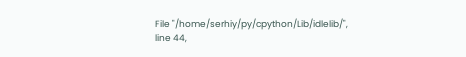File "/home/serhiy/py/cpython/Lib/idlelib/", line 44,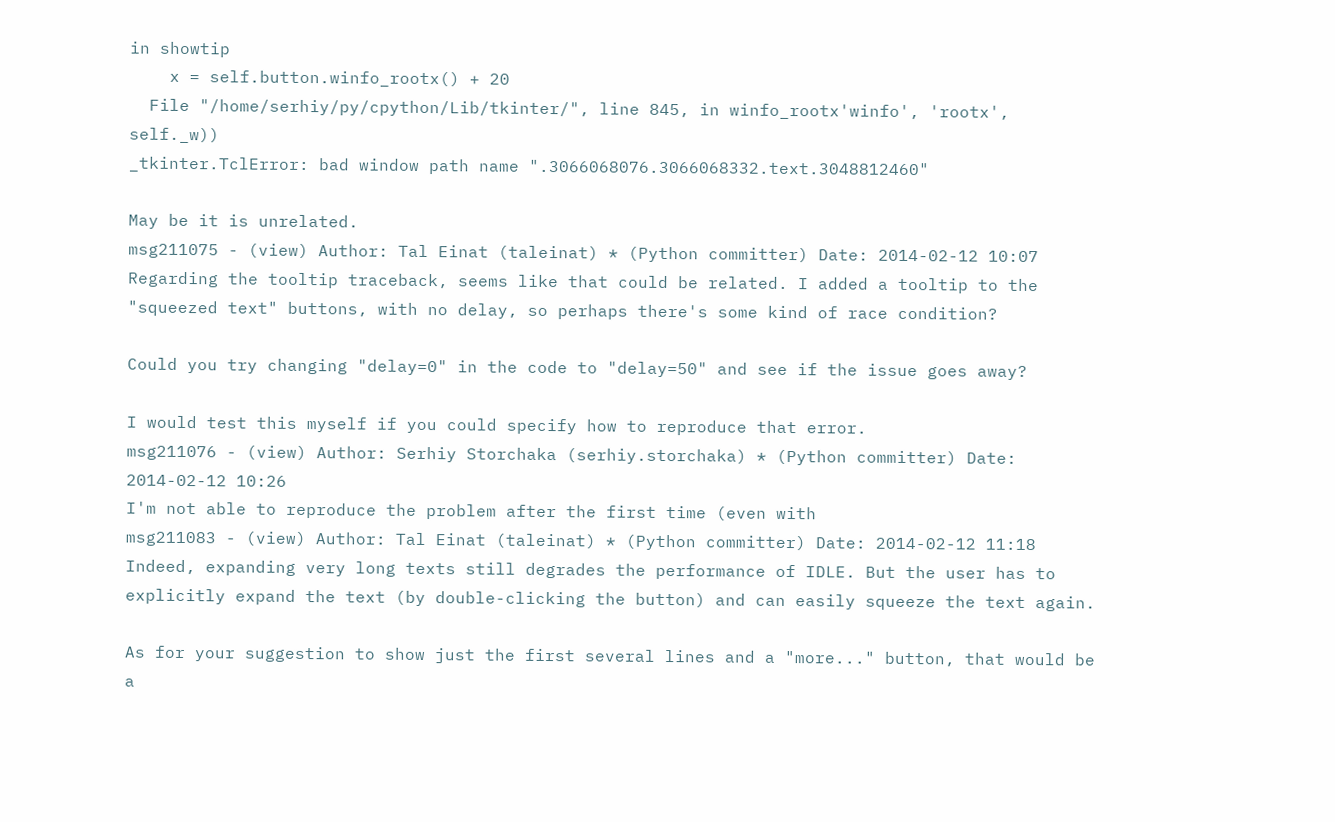in showtip
    x = self.button.winfo_rootx() + 20
  File "/home/serhiy/py/cpython/Lib/tkinter/", line 845, in winfo_rootx'winfo', 'rootx', self._w))
_tkinter.TclError: bad window path name ".3066068076.3066068332.text.3048812460"

May be it is unrelated.
msg211075 - (view) Author: Tal Einat (taleinat) * (Python committer) Date: 2014-02-12 10:07
Regarding the tooltip traceback, seems like that could be related. I added a tooltip to the "squeezed text" buttons, with no delay, so perhaps there's some kind of race condition?

Could you try changing "delay=0" in the code to "delay=50" and see if the issue goes away?

I would test this myself if you could specify how to reproduce that error.
msg211076 - (view) Author: Serhiy Storchaka (serhiy.storchaka) * (Python committer) Date: 2014-02-12 10:26
I'm not able to reproduce the problem after the first time (even with
msg211083 - (view) Author: Tal Einat (taleinat) * (Python committer) Date: 2014-02-12 11:18
Indeed, expanding very long texts still degrades the performance of IDLE. But the user has to explicitly expand the text (by double-clicking the button) and can easily squeeze the text again.

As for your suggestion to show just the first several lines and a "more..." button, that would be a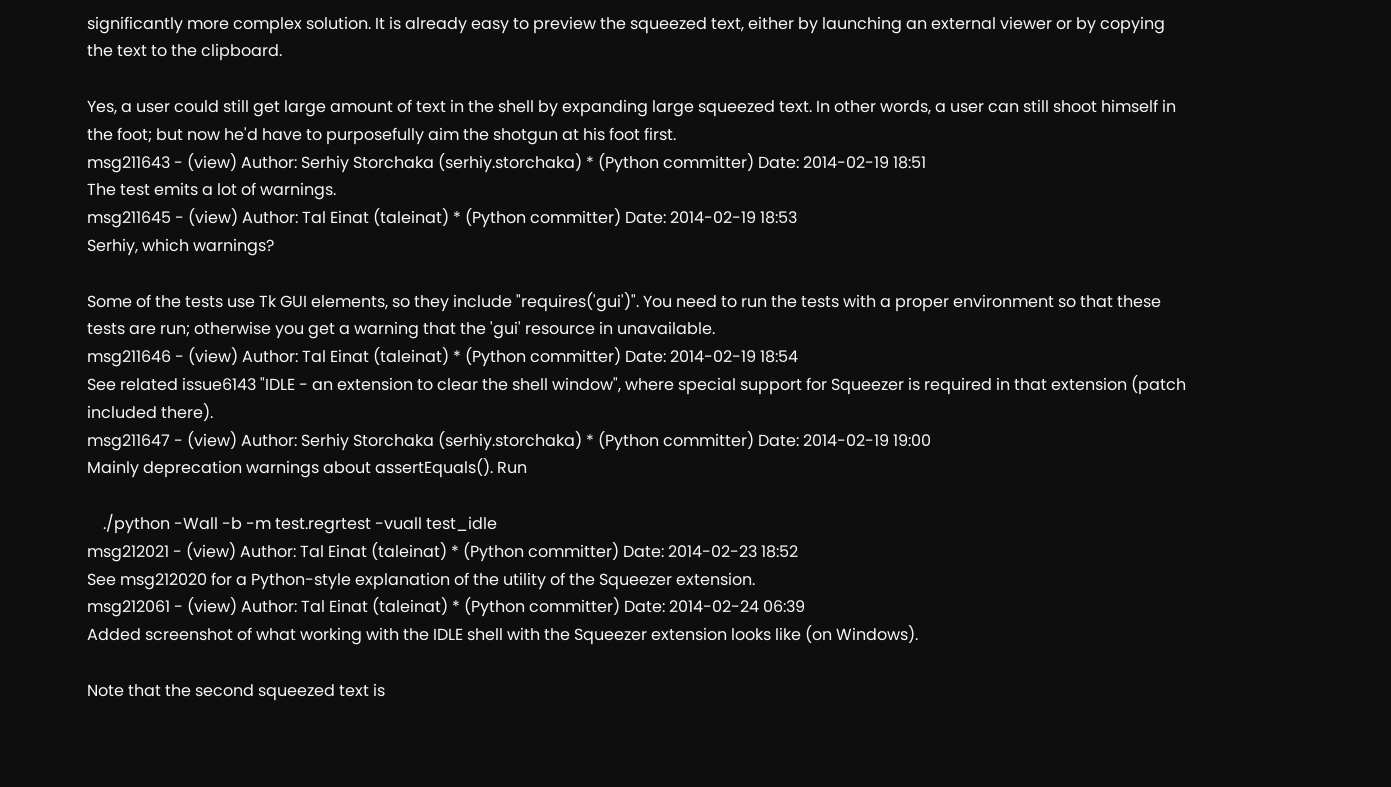significantly more complex solution. It is already easy to preview the squeezed text, either by launching an external viewer or by copying the text to the clipboard.

Yes, a user could still get large amount of text in the shell by expanding large squeezed text. In other words, a user can still shoot himself in the foot; but now he'd have to purposefully aim the shotgun at his foot first.
msg211643 - (view) Author: Serhiy Storchaka (serhiy.storchaka) * (Python committer) Date: 2014-02-19 18:51
The test emits a lot of warnings.
msg211645 - (view) Author: Tal Einat (taleinat) * (Python committer) Date: 2014-02-19 18:53
Serhiy, which warnings?

Some of the tests use Tk GUI elements, so they include "requires('gui')". You need to run the tests with a proper environment so that these tests are run; otherwise you get a warning that the 'gui' resource in unavailable.
msg211646 - (view) Author: Tal Einat (taleinat) * (Python committer) Date: 2014-02-19 18:54
See related issue6143 "IDLE - an extension to clear the shell window", where special support for Squeezer is required in that extension (patch included there).
msg211647 - (view) Author: Serhiy Storchaka (serhiy.storchaka) * (Python committer) Date: 2014-02-19 19:00
Mainly deprecation warnings about assertEquals(). Run

    ./python -Wall -b -m test.regrtest -vuall test_idle
msg212021 - (view) Author: Tal Einat (taleinat) * (Python committer) Date: 2014-02-23 18:52
See msg212020 for a Python-style explanation of the utility of the Squeezer extension.
msg212061 - (view) Author: Tal Einat (taleinat) * (Python committer) Date: 2014-02-24 06:39
Added screenshot of what working with the IDLE shell with the Squeezer extension looks like (on Windows).

Note that the second squeezed text is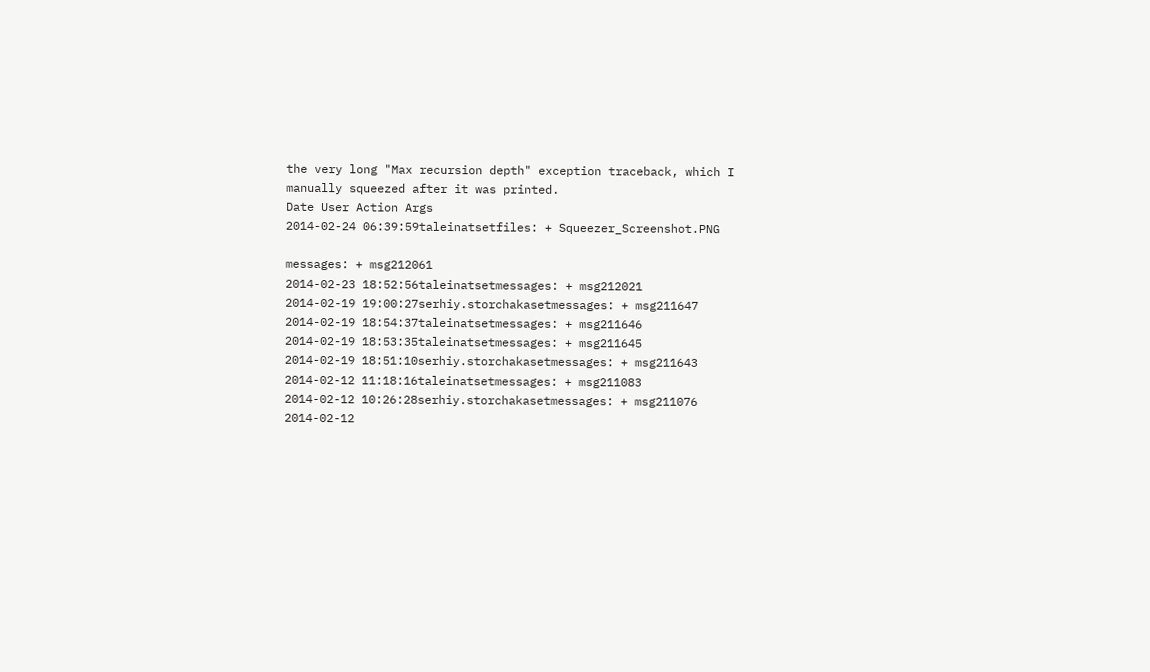the very long "Max recursion depth" exception traceback, which I manually squeezed after it was printed.
Date User Action Args
2014-02-24 06:39:59taleinatsetfiles: + Squeezer_Screenshot.PNG

messages: + msg212061
2014-02-23 18:52:56taleinatsetmessages: + msg212021
2014-02-19 19:00:27serhiy.storchakasetmessages: + msg211647
2014-02-19 18:54:37taleinatsetmessages: + msg211646
2014-02-19 18:53:35taleinatsetmessages: + msg211645
2014-02-19 18:51:10serhiy.storchakasetmessages: + msg211643
2014-02-12 11:18:16taleinatsetmessages: + msg211083
2014-02-12 10:26:28serhiy.storchakasetmessages: + msg211076
2014-02-12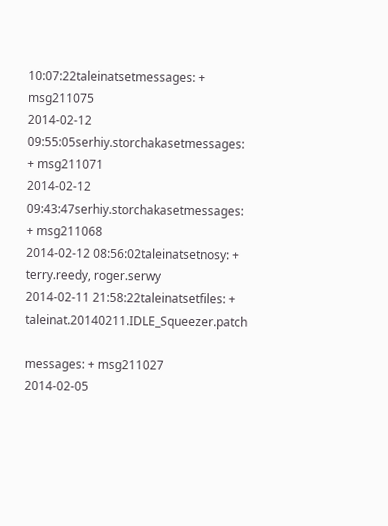10:07:22taleinatsetmessages: + msg211075
2014-02-12 09:55:05serhiy.storchakasetmessages: + msg211071
2014-02-12 09:43:47serhiy.storchakasetmessages: + msg211068
2014-02-12 08:56:02taleinatsetnosy: + terry.reedy, roger.serwy
2014-02-11 21:58:22taleinatsetfiles: + taleinat.20140211.IDLE_Squeezer.patch

messages: + msg211027
2014-02-05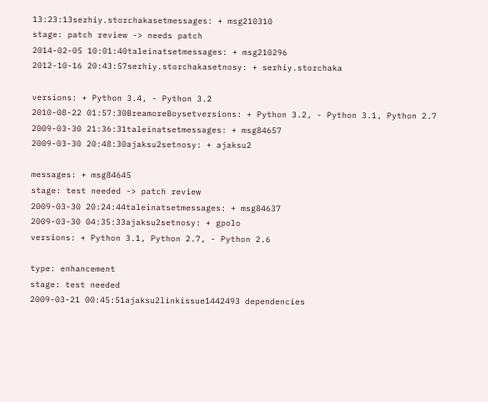13:23:13serhiy.storchakasetmessages: + msg210310
stage: patch review -> needs patch
2014-02-05 10:01:40taleinatsetmessages: + msg210296
2012-10-16 20:43:57serhiy.storchakasetnosy: + serhiy.storchaka

versions: + Python 3.4, - Python 3.2
2010-08-22 01:57:30BreamoreBoysetversions: + Python 3.2, - Python 3.1, Python 2.7
2009-03-30 21:36:31taleinatsetmessages: + msg84657
2009-03-30 20:48:30ajaksu2setnosy: + ajaksu2

messages: + msg84645
stage: test needed -> patch review
2009-03-30 20:24:44taleinatsetmessages: + msg84637
2009-03-30 04:35:33ajaksu2setnosy: + gpolo
versions: + Python 3.1, Python 2.7, - Python 2.6

type: enhancement
stage: test needed
2009-03-21 00:45:51ajaksu2linkissue1442493 dependencies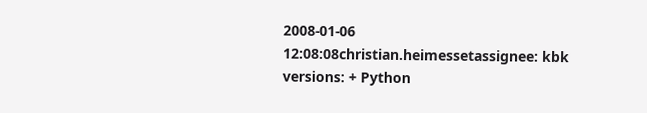2008-01-06 12:08:08christian.heimessetassignee: kbk
versions: + Python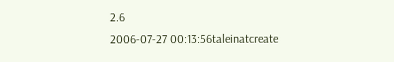2.6
2006-07-27 00:13:56taleinatcreate